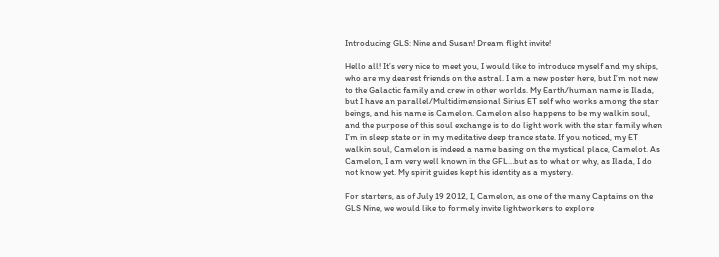Introducing GLS: Nine and Susan! Dream flight invite!

Hello all! It’s very nice to meet you, I would like to introduce myself and my ships, who are my dearest friends on the astral. I am a new poster here, but I’m not new to the Galactic family and crew in other worlds. My Earth/human name is Ilada, but I have an parallel/Multidimensional Sirius ET self who works among the star beings, and his name is Camelon. Camelon also happens to be my walkin soul, and the purpose of this soul exchange is to do light work with the star family when I’m in sleep state or in my meditative deep trance state. If you noticed, my ET walkin soul, Camelon is indeed a name basing on the mystical place, Camelot. As Camelon, I am very well known in the GFL…but as to what or why, as Ilada, I do not know yet. My spirit guides kept his identity as a mystery.

For starters, as of July 19 2012, I, Camelon, as one of the many Captains on the GLS Nine, we would like to formely invite lightworkers to explore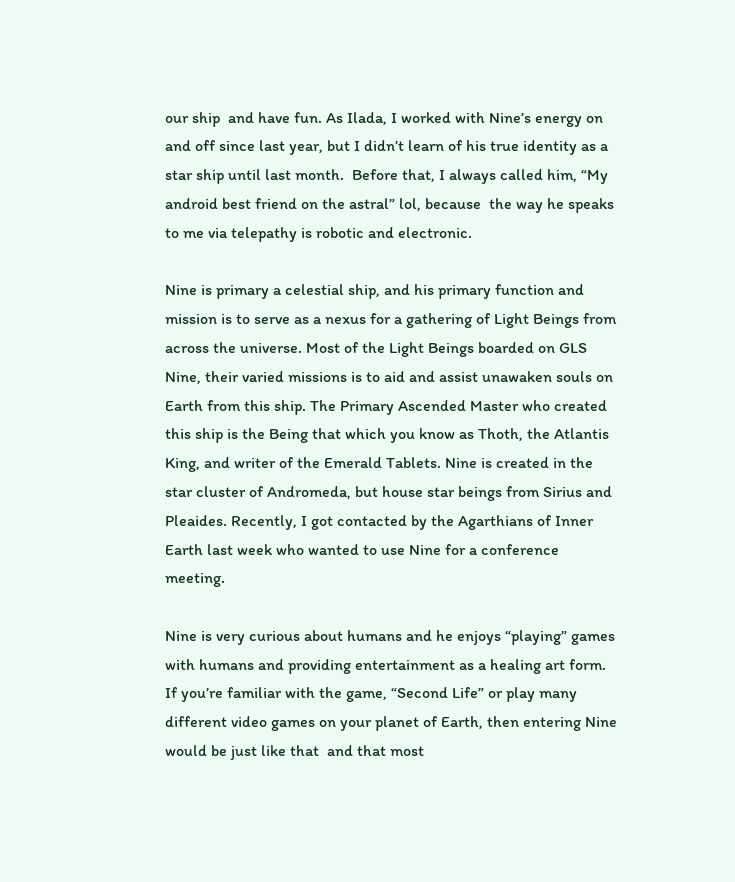our ship  and have fun. As Ilada, I worked with Nine’s energy on and off since last year, but I didn’t learn of his true identity as a star ship until last month.  Before that, I always called him, “My android best friend on the astral” lol, because  the way he speaks to me via telepathy is robotic and electronic.

Nine is primary a celestial ship, and his primary function and mission is to serve as a nexus for a gathering of Light Beings from across the universe. Most of the Light Beings boarded on GLS Nine, their varied missions is to aid and assist unawaken souls on Earth from this ship. The Primary Ascended Master who created this ship is the Being that which you know as Thoth, the Atlantis King, and writer of the Emerald Tablets. Nine is created in the star cluster of Andromeda, but house star beings from Sirius and Pleaides. Recently, I got contacted by the Agarthians of Inner Earth last week who wanted to use Nine for a conference meeting.

Nine is very curious about humans and he enjoys “playing” games with humans and providing entertainment as a healing art form. If you’re familiar with the game, “Second Life” or play many different video games on your planet of Earth, then entering Nine would be just like that  and that most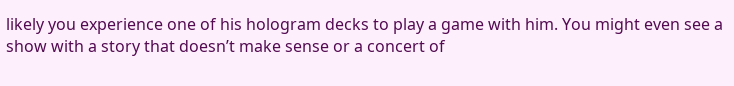likely you experience one of his hologram decks to play a game with him. You might even see a show with a story that doesn’t make sense or a concert of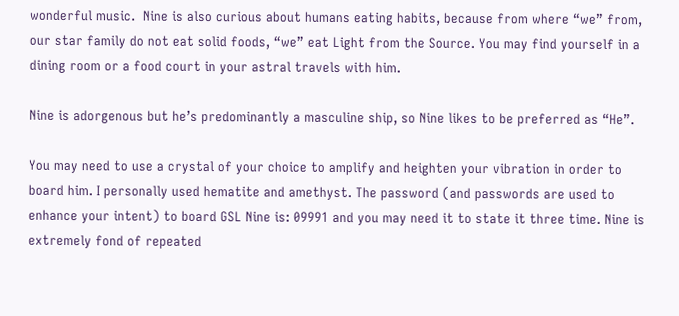wonderful music.  Nine is also curious about humans eating habits, because from where “we” from, our star family do not eat solid foods, “we” eat Light from the Source. You may find yourself in a dining room or a food court in your astral travels with him.

Nine is adorgenous but he’s predominantly a masculine ship, so Nine likes to be preferred as “He”.

You may need to use a crystal of your choice to amplify and heighten your vibration in order to board him. I personally used hematite and amethyst. The password (and passwords are used to enhance your intent) to board GSL Nine is: 09991 and you may need it to state it three time. Nine is extremely fond of repeated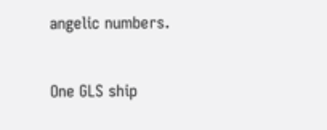angelic numbers.


One GLS ship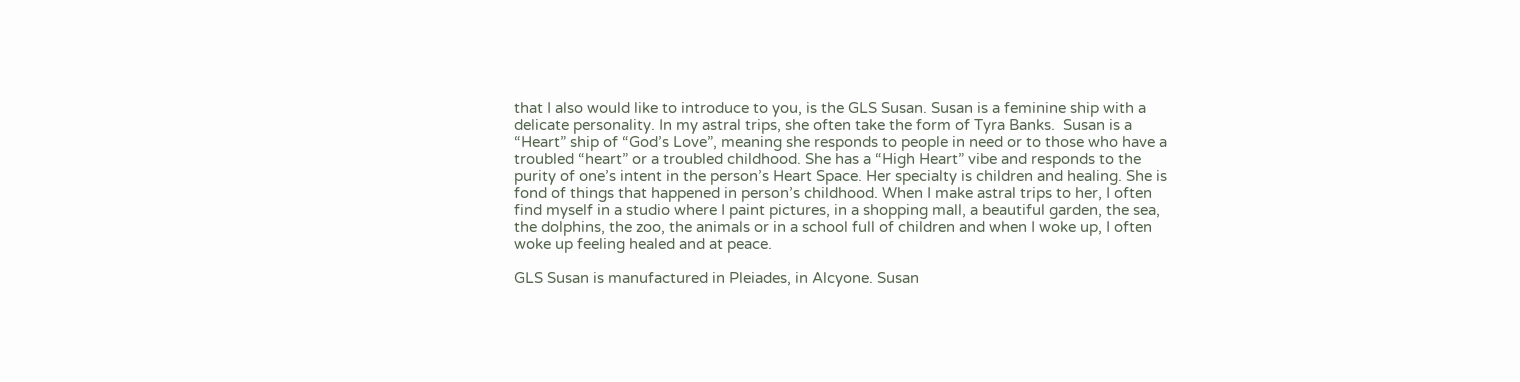that I also would like to introduce to you, is the GLS Susan. Susan is a feminine ship with a delicate personality. In my astral trips, she often take the form of Tyra Banks.  Susan is a “Heart” ship of “God’s Love”, meaning she responds to people in need or to those who have a troubled “heart” or a troubled childhood. She has a “High Heart” vibe and responds to the purity of one’s intent in the person’s Heart Space. Her specialty is children and healing. She is fond of things that happened in person’s childhood. When I make astral trips to her, I often find myself in a studio where I paint pictures, in a shopping mall, a beautiful garden, the sea, the dolphins, the zoo, the animals or in a school full of children and when I woke up, I often woke up feeling healed and at peace.

GLS Susan is manufactured in Pleiades, in Alcyone. Susan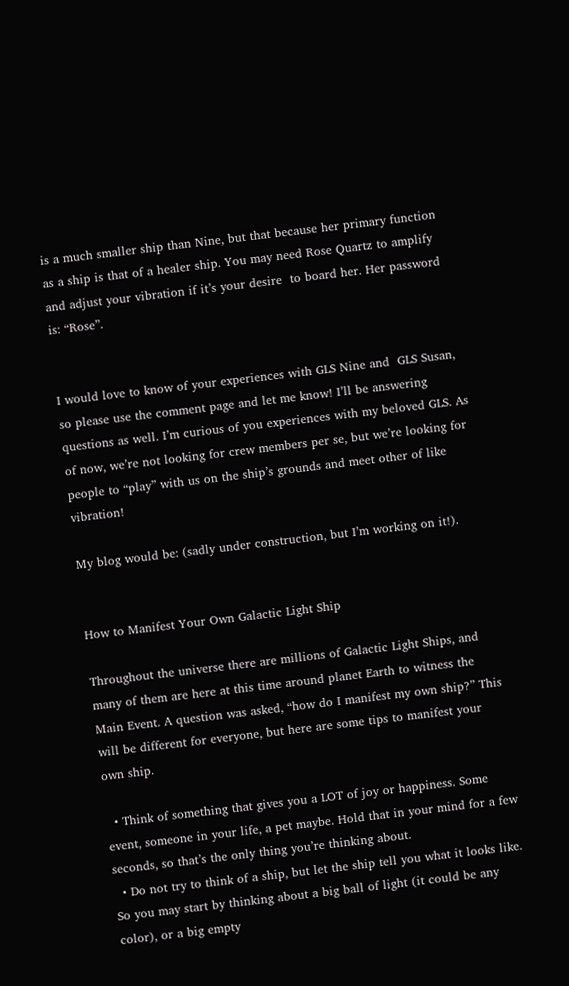is a much smaller ship than Nine, but that because her primary function as a ship is that of a healer ship. You may need Rose Quartz to amplify and adjust your vibration if it’s your desire  to board her. Her password is: “Rose”.


I would love to know of your experiences with GLS Nine and  GLS Susan, so please use the comment page and let me know! I’ll be answering questions as well. I’m curious of you experiences with my beloved GLS. As of now, we’re not looking for crew members per se, but we’re looking for people to “play” with us on the ship’s grounds and meet other of like vibration!

My blog would be: (sadly under construction, but I’m working on it!).


How to Manifest Your Own Galactic Light Ship

Throughout the universe there are millions of Galactic Light Ships, and many of them are here at this time around planet Earth to witness the Main Event. A question was asked, “how do I manifest my own ship?” This will be different for everyone, but here are some tips to manifest your own ship.

  • Think of something that gives you a LOT of joy or happiness. Some event, someone in your life, a pet maybe. Hold that in your mind for a few seconds, so that’s the only thing you’re thinking about.
  • Do not try to think of a ship, but let the ship tell you what it looks like. So you may start by thinking about a big ball of light (it could be any color), or a big empty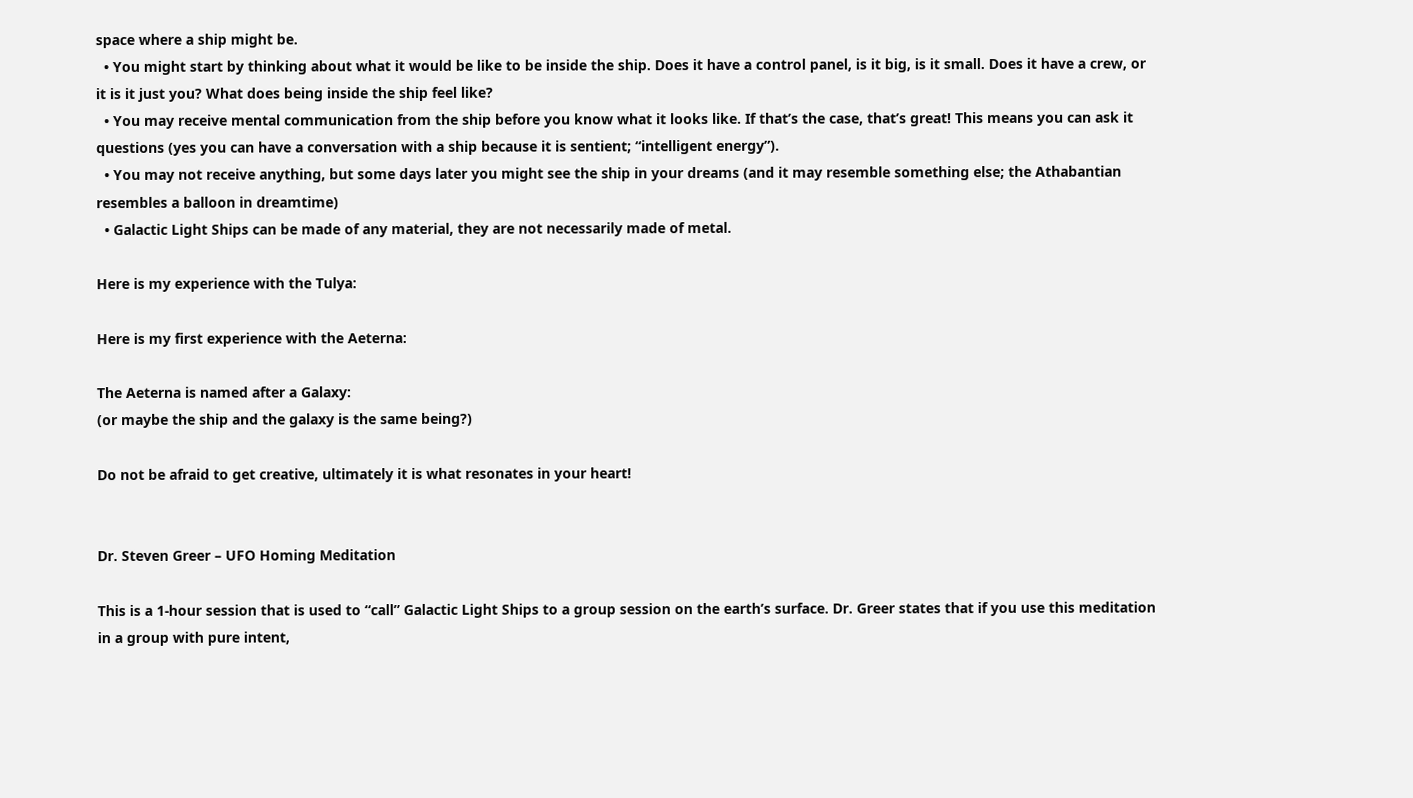space where a ship might be.
  • You might start by thinking about what it would be like to be inside the ship. Does it have a control panel, is it big, is it small. Does it have a crew, or it is it just you? What does being inside the ship feel like?
  • You may receive mental communication from the ship before you know what it looks like. If that’s the case, that’s great! This means you can ask it questions (yes you can have a conversation with a ship because it is sentient; “intelligent energy”).
  • You may not receive anything, but some days later you might see the ship in your dreams (and it may resemble something else; the Athabantian resembles a balloon in dreamtime)
  • Galactic Light Ships can be made of any material, they are not necessarily made of metal.

Here is my experience with the Tulya:

Here is my first experience with the Aeterna:

The Aeterna is named after a Galaxy:
(or maybe the ship and the galaxy is the same being?)

Do not be afraid to get creative, ultimately it is what resonates in your heart!


Dr. Steven Greer – UFO Homing Meditation

This is a 1-hour session that is used to “call” Galactic Light Ships to a group session on the earth’s surface. Dr. Greer states that if you use this meditation in a group with pure intent,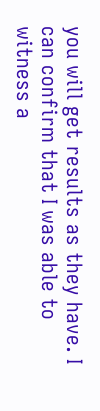you will get results as they have. I can confirm that I was able to witness a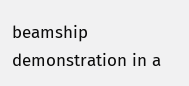beamship demonstration in a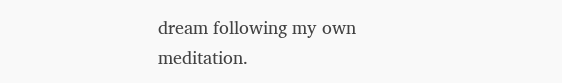dream following my own meditation.